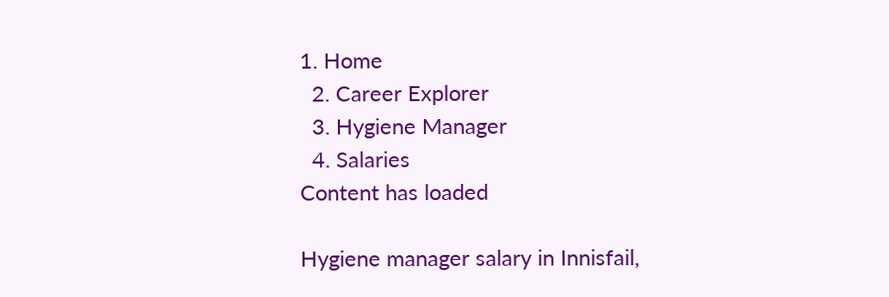1. Home
  2. Career Explorer
  3. Hygiene Manager
  4. Salaries
Content has loaded

Hygiene manager salary in Innisfail,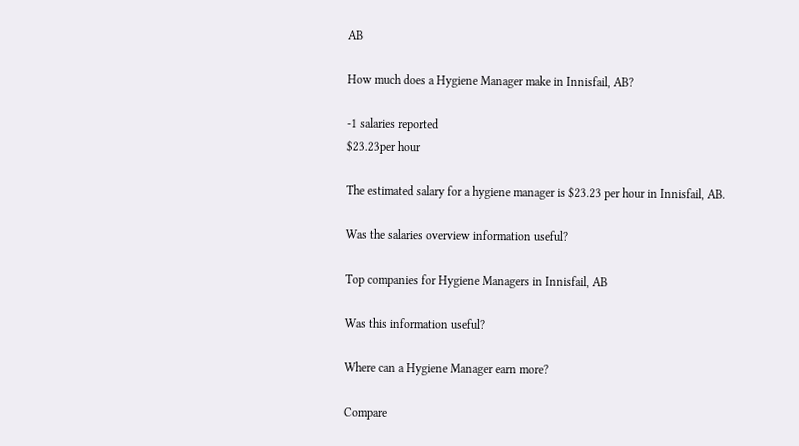AB

How much does a Hygiene Manager make in Innisfail, AB?

-1 salaries reported
$23.23per hour

The estimated salary for a hygiene manager is $23.23 per hour in Innisfail, AB.

Was the salaries overview information useful?

Top companies for Hygiene Managers in Innisfail, AB

Was this information useful?

Where can a Hygiene Manager earn more?

Compare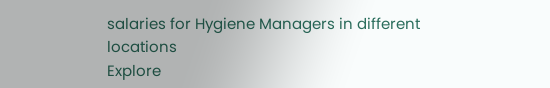salaries for Hygiene Managers in different locations
Explore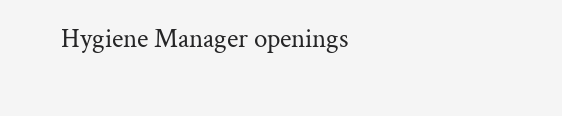Hygiene Manager openings